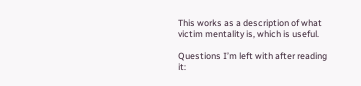This works as a description of what victim mentality is, which is useful.

Questions I’m left with after reading it: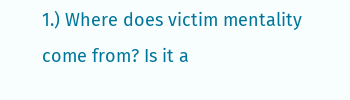1.) Where does victim mentality come from? Is it a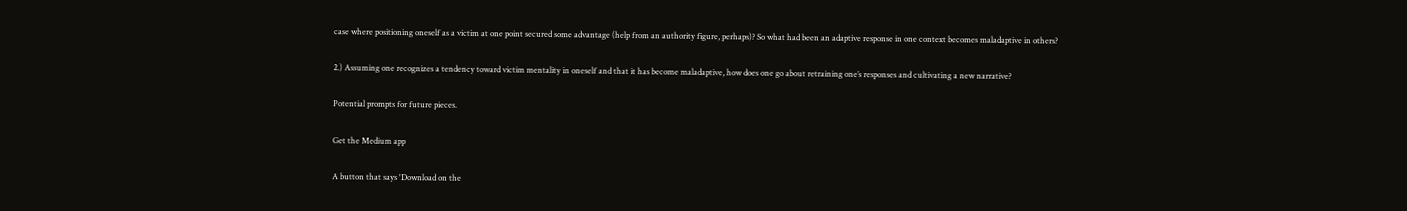case where positioning oneself as a victim at one point secured some advantage (help from an authority figure, perhaps)? So what had been an adaptive response in one context becomes maladaptive in others?

2.) Assuming one recognizes a tendency toward victim mentality in oneself and that it has become maladaptive, how does one go about retraining one’s responses and cultivating a new narrative?

Potential prompts for future pieces.

Get the Medium app

A button that says 'Download on the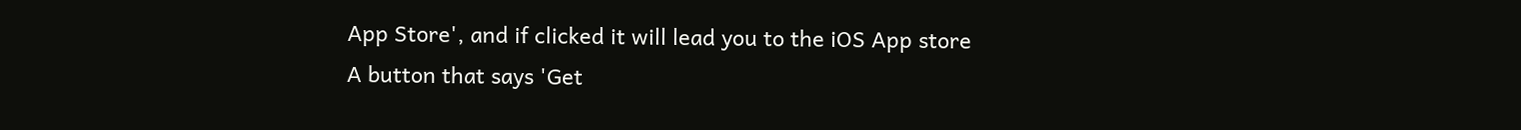App Store', and if clicked it will lead you to the iOS App store
A button that says 'Get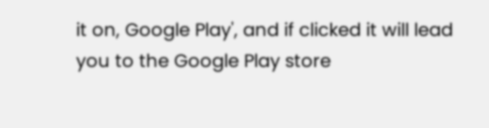it on, Google Play', and if clicked it will lead you to the Google Play store